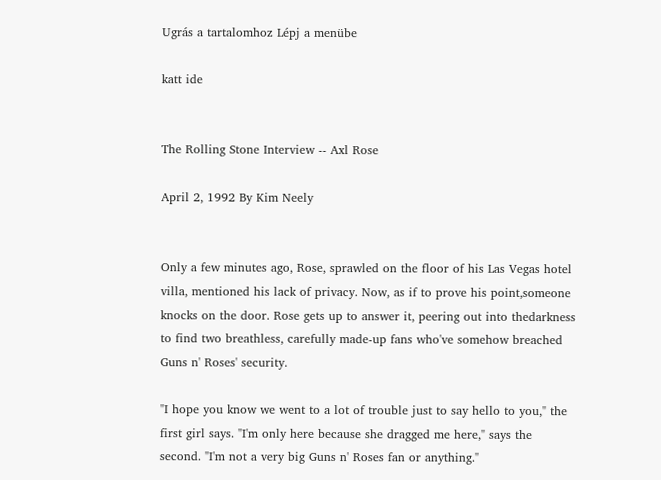Ugrás a tartalomhoz Lépj a menübe

katt ide


The Rolling Stone Interview -- Axl Rose

April 2, 1992 By Kim Neely


Only a few minutes ago, Rose, sprawled on the floor of his Las Vegas hotel villa, mentioned his lack of privacy. Now, as if to prove his point,someone knocks on the door. Rose gets up to answer it, peering out into thedarkness to find two breathless, carefully made-up fans who've somehow breached Guns n' Roses' security.

"I hope you know we went to a lot of trouble just to say hello to you," the first girl says. "I'm only here because she dragged me here," says the second. "I'm not a very big Guns n' Roses fan or anything."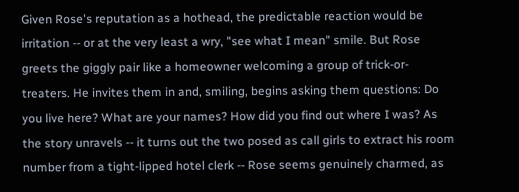Given Rose's reputation as a hothead, the predictable reaction would be irritation -- or at the very least a wry, "see what I mean" smile. But Rose greets the giggly pair like a homeowner welcoming a group of trick-or-treaters. He invites them in and, smiling, begins asking them questions: Do you live here? What are your names? How did you find out where I was? As the story unravels -- it turns out the two posed as call girls to extract his room number from a tight-lipped hotel clerk -- Rose seems genuinely charmed, as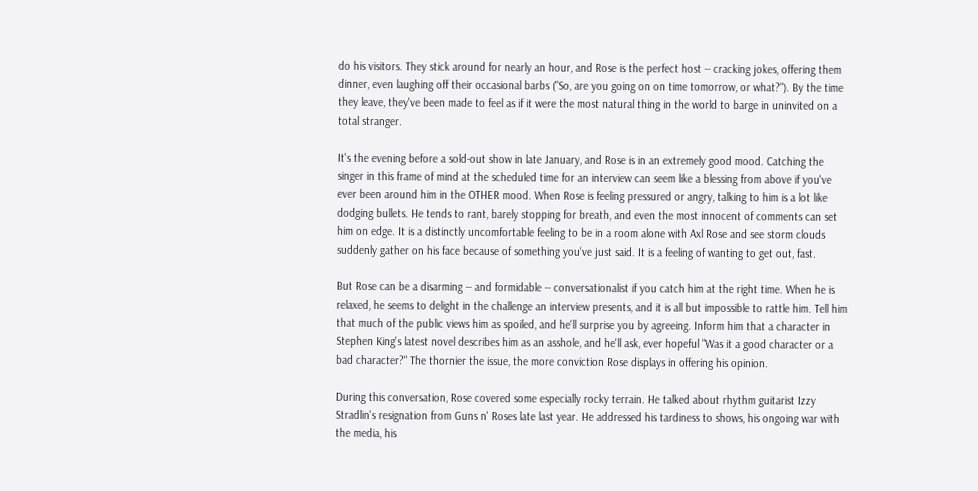do his visitors. They stick around for nearly an hour, and Rose is the perfect host -- cracking jokes, offering them dinner, even laughing off their occasional barbs ("So, are you going on on time tomorrow, or what?"). By the time they leave, they've been made to feel as if it were the most natural thing in the world to barge in uninvited on a total stranger.

It's the evening before a sold-out show in late January, and Rose is in an extremely good mood. Catching the singer in this frame of mind at the scheduled time for an interview can seem like a blessing from above if you've ever been around him in the OTHER mood. When Rose is feeling pressured or angry, talking to him is a lot like dodging bullets. He tends to rant, barely stopping for breath, and even the most innocent of comments can set him on edge. It is a distinctly uncomfortable feeling to be in a room alone with Axl Rose and see storm clouds suddenly gather on his face because of something you've just said. It is a feeling of wanting to get out, fast.

But Rose can be a disarming -- and formidable -- conversationalist if you catch him at the right time. When he is relaxed, he seems to delight in the challenge an interview presents, and it is all but impossible to rattle him. Tell him that much of the public views him as spoiled, and he'll surprise you by agreeing. Inform him that a character in Stephen King's latest novel describes him as an asshole, and he'll ask, ever hopeful "Was it a good character or a bad character?" The thornier the issue, the more conviction Rose displays in offering his opinion.

During this conversation, Rose covered some especially rocky terrain. He talked about rhythm guitarist Izzy Stradlin's resignation from Guns n' Roses late last year. He addressed his tardiness to shows, his ongoing war with the media, his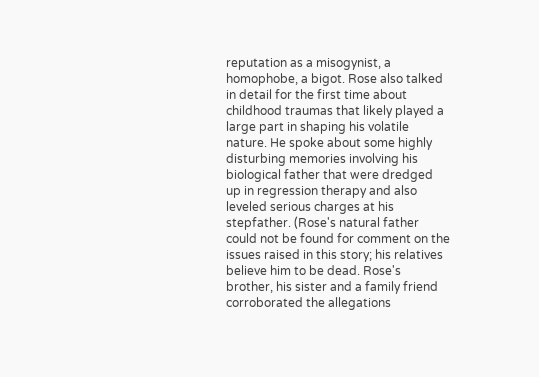reputation as a misogynist, a homophobe, a bigot. Rose also talked in detail for the first time about childhood traumas that likely played a large part in shaping his volatile nature. He spoke about some highly disturbing memories involving his biological father that were dredged up in regression therapy and also leveled serious charges at his stepfather. (Rose's natural father could not be found for comment on the issues raised in this story; his relatives believe him to be dead. Rose's brother, his sister and a family friend corroborated the allegations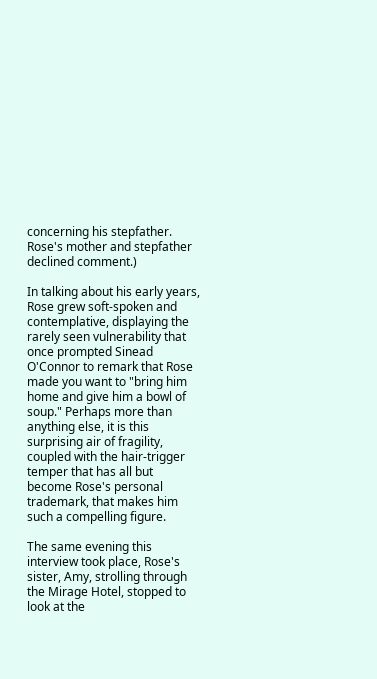concerning his stepfather. Rose's mother and stepfather declined comment.)

In talking about his early years, Rose grew soft-spoken and contemplative, displaying the rarely seen vulnerability that once prompted Sinead O'Connor to remark that Rose made you want to "bring him home and give him a bowl of soup." Perhaps more than anything else, it is this surprising air of fragility, coupled with the hair-trigger temper that has all but become Rose's personal trademark, that makes him such a compelling figure.

The same evening this interview took place, Rose's sister, Amy, strolling through the Mirage Hotel, stopped to look at the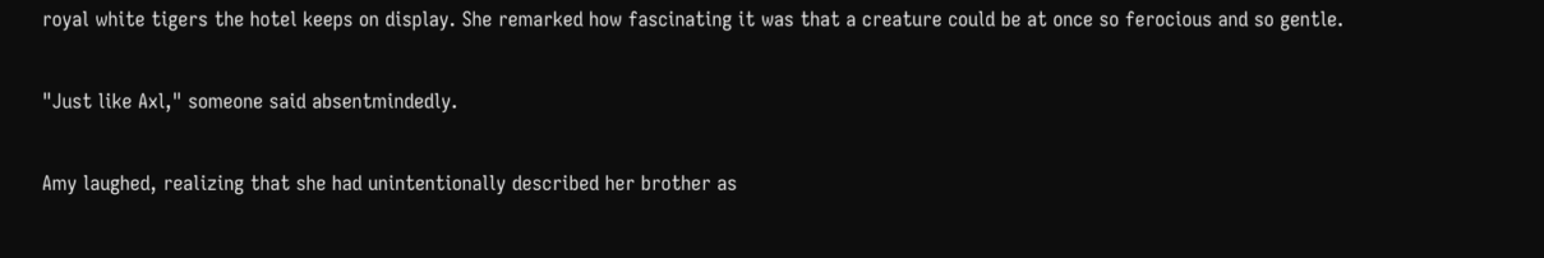royal white tigers the hotel keeps on display. She remarked how fascinating it was that a creature could be at once so ferocious and so gentle.

"Just like Axl," someone said absentmindedly.

Amy laughed, realizing that she had unintentionally described her brother as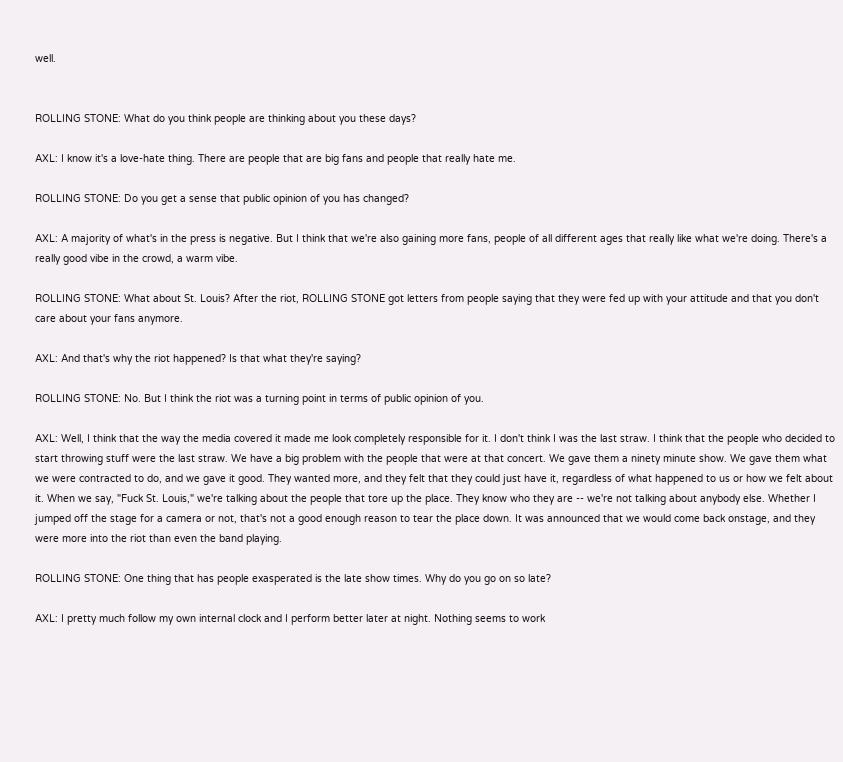well.


ROLLING STONE: What do you think people are thinking about you these days?

AXL: I know it's a love-hate thing. There are people that are big fans and people that really hate me.

ROLLING STONE: Do you get a sense that public opinion of you has changed?

AXL: A majority of what's in the press is negative. But I think that we're also gaining more fans, people of all different ages that really like what we're doing. There's a really good vibe in the crowd, a warm vibe.

ROLLING STONE: What about St. Louis? After the riot, ROLLING STONE got letters from people saying that they were fed up with your attitude and that you don't care about your fans anymore.

AXL: And that's why the riot happened? Is that what they're saying?

ROLLING STONE: No. But I think the riot was a turning point in terms of public opinion of you.

AXL: Well, I think that the way the media covered it made me look completely responsible for it. I don't think I was the last straw. I think that the people who decided to start throwing stuff were the last straw. We have a big problem with the people that were at that concert. We gave them a ninety minute show. We gave them what we were contracted to do, and we gave it good. They wanted more, and they felt that they could just have it, regardless of what happened to us or how we felt about it. When we say, "Fuck St. Louis," we're talking about the people that tore up the place. They know who they are -- we're not talking about anybody else. Whether I jumped off the stage for a camera or not, that's not a good enough reason to tear the place down. It was announced that we would come back onstage, and they were more into the riot than even the band playing.

ROLLING STONE: One thing that has people exasperated is the late show times. Why do you go on so late?

AXL: I pretty much follow my own internal clock and I perform better later at night. Nothing seems to work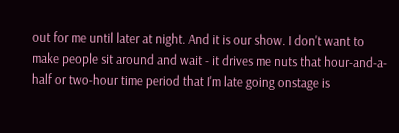out for me until later at night. And it is our show. I don't want to make people sit around and wait - it drives me nuts that hour-and-a-half or two-hour time period that I'm late going onstage is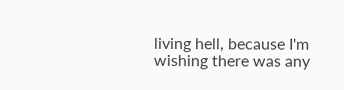living hell, because I'm wishing there was any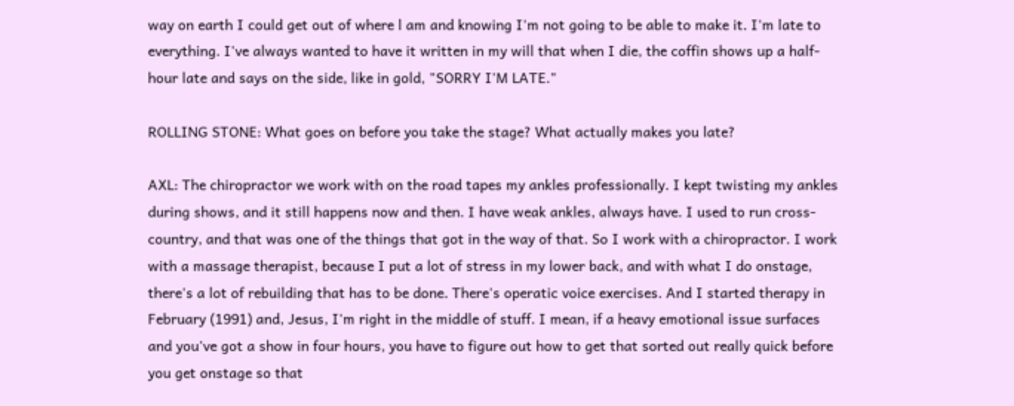way on earth I could get out of where l am and knowing I'm not going to be able to make it. I'm late to everything. I've always wanted to have it written in my will that when I die, the coffin shows up a half-hour late and says on the side, like in gold, "SORRY I'M LATE."

ROLLING STONE: What goes on before you take the stage? What actually makes you late?

AXL: The chiropractor we work with on the road tapes my ankles professionally. I kept twisting my ankles during shows, and it still happens now and then. I have weak ankles, always have. I used to run cross-country, and that was one of the things that got in the way of that. So I work with a chiropractor. I work with a massage therapist, because I put a lot of stress in my lower back, and with what I do onstage, there's a lot of rebuilding that has to be done. There's operatic voice exercises. And I started therapy in February (1991) and, Jesus, I'm right in the middle of stuff. I mean, if a heavy emotional issue surfaces and you've got a show in four hours, you have to figure out how to get that sorted out really quick before you get onstage so that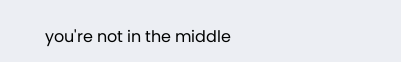you're not in the middle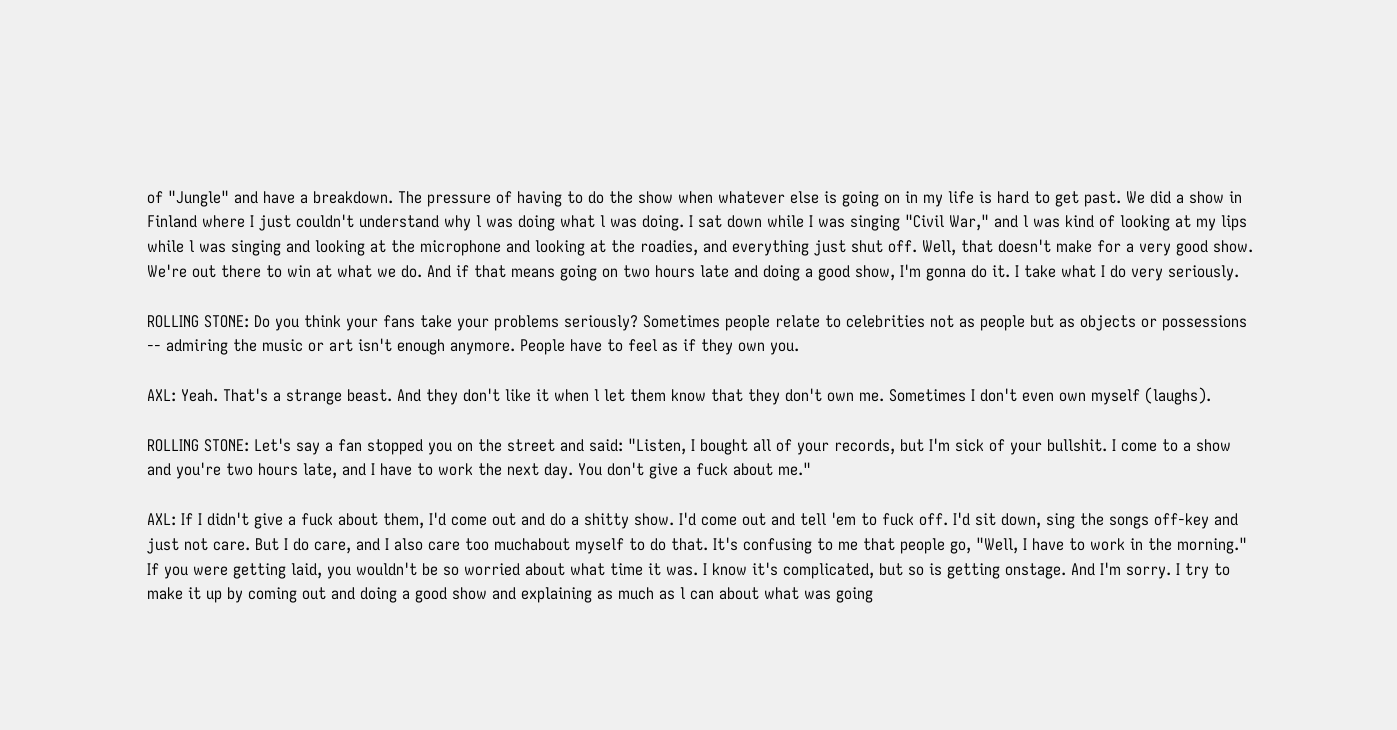of "Jungle" and have a breakdown. The pressure of having to do the show when whatever else is going on in my life is hard to get past. We did a show in Finland where I just couldn't understand why l was doing what l was doing. I sat down while I was singing "Civil War," and l was kind of looking at my lips while l was singing and looking at the microphone and looking at the roadies, and everything just shut off. Well, that doesn't make for a very good show. We're out there to win at what we do. And if that means going on two hours late and doing a good show, I'm gonna do it. I take what I do very seriously.

ROLLING STONE: Do you think your fans take your problems seriously? Sometimes people relate to celebrities not as people but as objects or possessions -- admiring the music or art isn't enough anymore. People have to feel as if they own you.

AXL: Yeah. That's a strange beast. And they don't like it when l let them know that they don't own me. Sometimes I don't even own myself (laughs).

ROLLING STONE: Let's say a fan stopped you on the street and said: "Listen, I bought all of your records, but I'm sick of your bullshit. I come to a show and you're two hours late, and I have to work the next day. You don't give a fuck about me."

AXL: If I didn't give a fuck about them, I'd come out and do a shitty show. I'd come out and tell 'em to fuck off. I'd sit down, sing the songs off-key and just not care. But I do care, and I also care too muchabout myself to do that. It's confusing to me that people go, "Well, I have to work in the morning." If you were getting laid, you wouldn't be so worried about what time it was. I know it's complicated, but so is getting onstage. And I'm sorry. I try to make it up by coming out and doing a good show and explaining as much as l can about what was going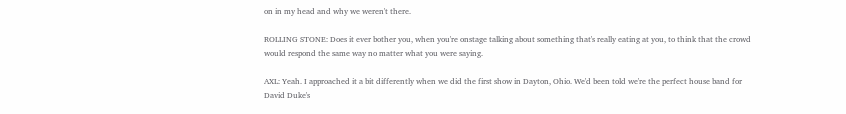on in my head and why we weren't there.

ROLLING STONE: Does it ever bother you, when you're onstage talking about something that's really eating at you, to think that the crowd would respond the same way no matter what you were saying.

AXL: Yeah. I approached it a bit differently when we did the first show in Dayton, Ohio. We'd been told we're the perfect house band for David Duke's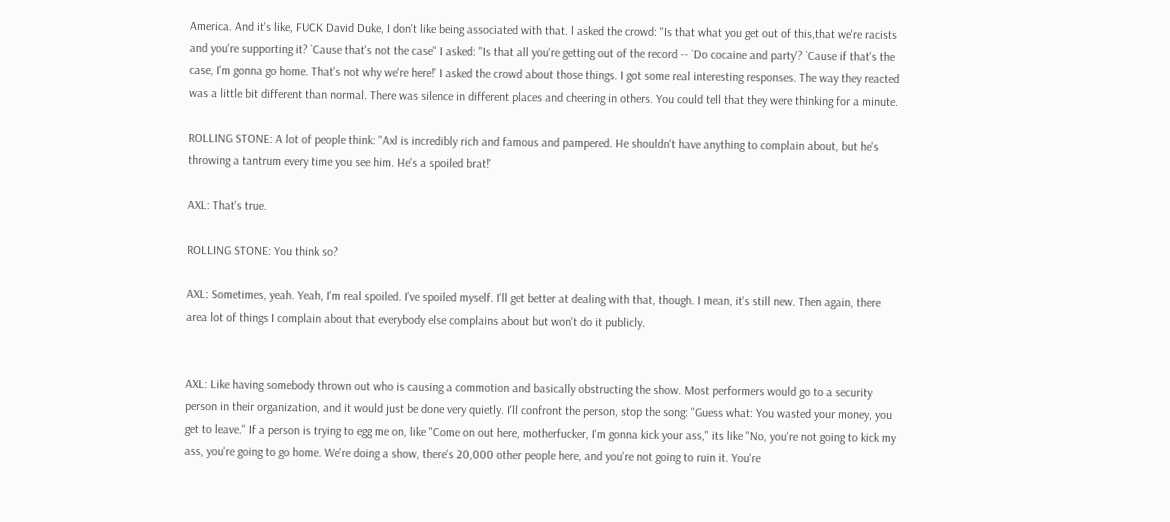America. And it's like, FUCK David Duke, I don't like being associated with that. l asked the crowd: "Is that what you get out of this,that we're racists and you're supporting it? `Cause that's not the case" I asked: "Is that all you're getting out of the record -- `Do cocaine and party'? `Cause if that's the case, I'm gonna go home. That's not why we're here!' I asked the crowd about those things. I got some real interesting responses. The way they reacted was a little bit different than normal. There was silence in different places and cheering in others. You could tell that they were thinking for a minute.

ROLLING STONE: A lot of people think: "Axl is incredibly rich and famous and pampered. He shouldn't have anything to complain about, but he's throwing a tantrum every time you see him. He's a spoiled brat!'

AXL: That's true.

ROLLING STONE: You think so?

AXL: Sometimes, yeah. Yeah, I'm real spoiled. I've spoiled myself. I'll get better at dealing with that, though. I mean, it's still new. Then again, there area lot of things I complain about that everybody else complains about but won't do it publicly.


AXL: Like having somebody thrown out who is causing a commotion and basically obstructing the show. Most performers would go to a security person in their organization, and it would just be done very quietly. I'll confront the person, stop the song: "Guess what: You wasted your money, you get to leave." If a person is trying to egg me on, like "Come on out here, motherfucker, I'm gonna kick your ass," its like "No, you're not going to kick my ass, you're going to go home. We're doing a show, there's 20,000 other people here, and you're not going to ruin it. You're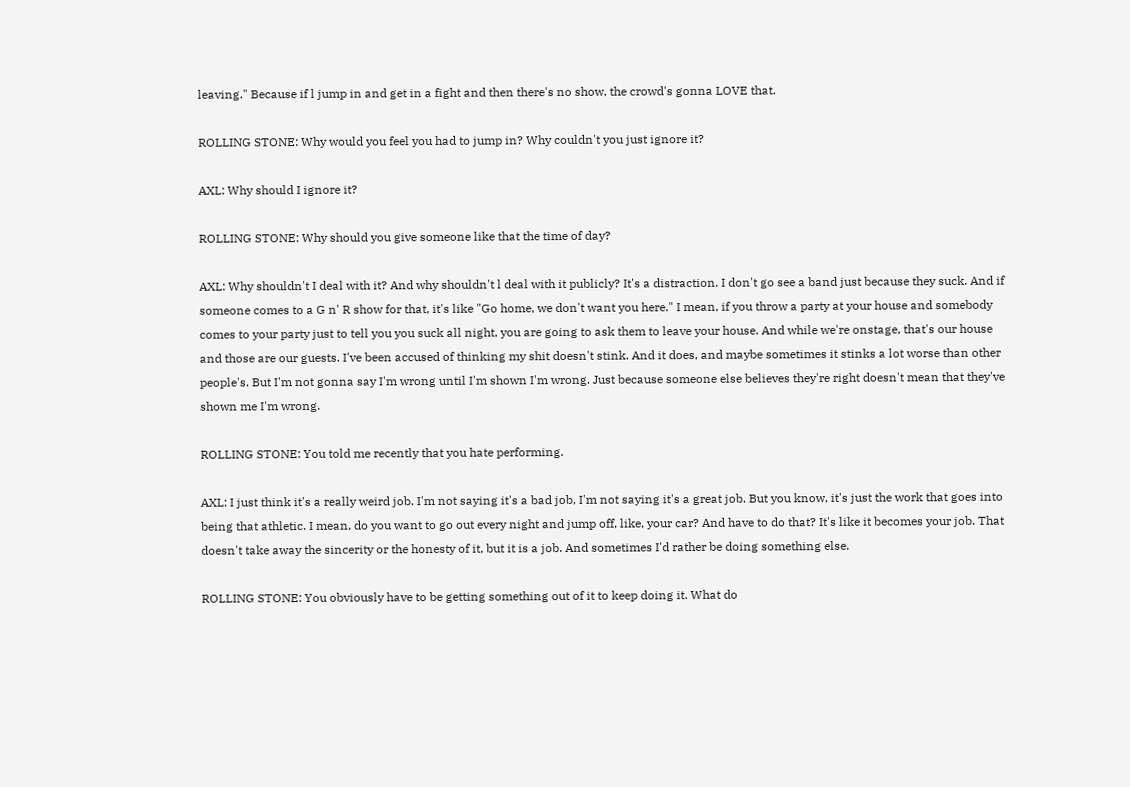leaving." Because if l jump in and get in a fight and then there's no show, the crowd's gonna LOVE that.

ROLLING STONE: Why would you feel you had to jump in? Why couldn't you just ignore it?

AXL: Why should I ignore it?

ROLLING STONE: Why should you give someone like that the time of day?

AXL: Why shouldn't I deal with it? And why shouldn't l deal with it publicly? It's a distraction. I don't go see a band just because they suck. And if someone comes to a G n' R show for that, it's like "Go home, we don't want you here." I mean, if you throw a party at your house and somebody comes to your party just to tell you you suck all night, you are going to ask them to leave your house. And while we're onstage, that's our house and those are our guests. I've been accused of thinking my shit doesn't stink. And it does, and maybe sometimes it stinks a lot worse than other people's. But I'm not gonna say I'm wrong until I'm shown I'm wrong. Just because someone else believes they're right doesn't mean that they've shown me I'm wrong.

ROLLING STONE: You told me recently that you hate performing.

AXL: I just think it's a really weird job. I'm not saying it's a bad job, I'm not saying it's a great job. But you know, it's just the work that goes into being that athletic. I mean, do you want to go out every night and jump off, like, your car? And have to do that? It's like it becomes your job. That doesn't take away the sincerity or the honesty of it, but it is a job. And sometimes I'd rather be doing something else.

ROLLING STONE: You obviously have to be getting something out of it to keep doing it. What do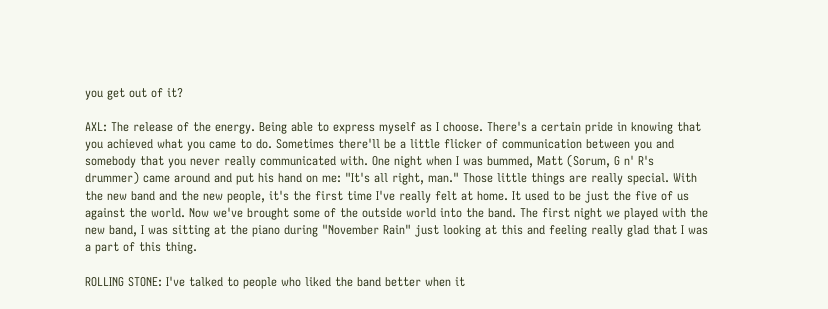you get out of it?

AXL: The release of the energy. Being able to express myself as I choose. There's a certain pride in knowing that you achieved what you came to do. Sometimes there'll be a little flicker of communication between you and somebody that you never really communicated with. One night when I was bummed, Matt (Sorum, G n' R's drummer) came around and put his hand on me: "It's all right, man." Those little things are really special. With the new band and the new people, it's the first time I've really felt at home. It used to be just the five of us against the world. Now we've brought some of the outside world into the band. The first night we played with the new band, I was sitting at the piano during "November Rain" just looking at this and feeling really glad that I was a part of this thing.

ROLLING STONE: I've talked to people who liked the band better when it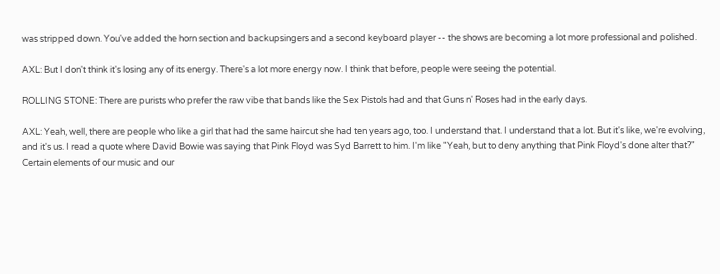was stripped down. You've added the horn section and backupsingers and a second keyboard player -- the shows are becoming a lot more professional and polished.

AXL: But I don't think it's losing any of its energy. There's a lot more energy now. I think that before, people were seeing the potential.

ROLLING STONE: There are purists who prefer the raw vibe that bands like the Sex Pistols had and that Guns n' Roses had in the early days.

AXL: Yeah, well, there are people who like a girl that had the same haircut she had ten years ago, too. I understand that. I understand that a lot. But it's like, we're evolving, and it's us. I read a quote where David Bowie was saying that Pink Floyd was Syd Barrett to him. I'm like "Yeah, but to deny anything that Pink Floyd's done alter that?" Certain elements of our music and our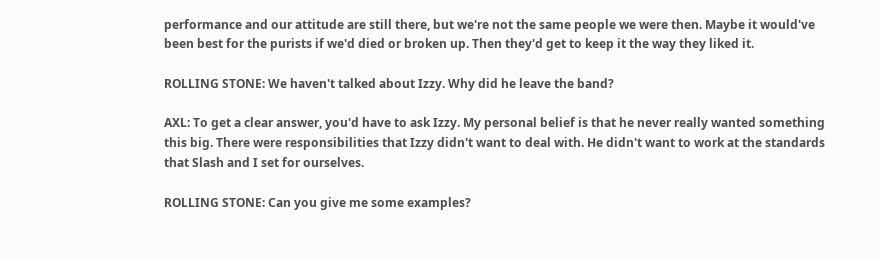performance and our attitude are still there, but we're not the same people we were then. Maybe it would've been best for the purists if we'd died or broken up. Then they'd get to keep it the way they liked it.

ROLLING STONE: We haven't talked about Izzy. Why did he leave the band?

AXL: To get a clear answer, you'd have to ask Izzy. My personal belief is that he never really wanted something this big. There were responsibilities that Izzy didn't want to deal with. He didn't want to work at the standards that Slash and I set for ourselves.

ROLLING STONE: Can you give me some examples?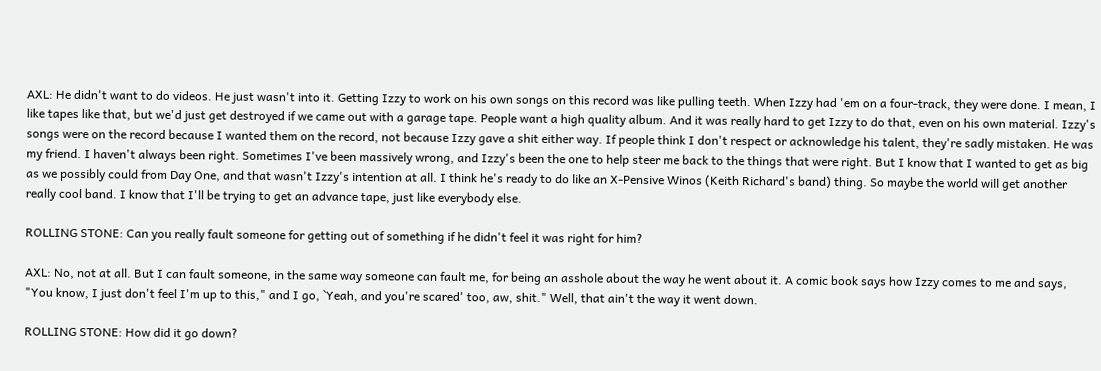AXL: He didn't want to do videos. He just wasn't into it. Getting Izzy to work on his own songs on this record was like pulling teeth. When Izzy had 'em on a four-track, they were done. I mean, I like tapes like that, but we'd just get destroyed if we came out with a garage tape. People want a high quality album. And it was really hard to get Izzy to do that, even on his own material. Izzy's songs were on the record because I wanted them on the record, not because Izzy gave a shit either way. If people think I don't respect or acknowledge his talent, they're sadly mistaken. He was my friend. I haven't always been right. Sometimes I've been massively wrong, and Izzy's been the one to help steer me back to the things that were right. But I know that I wanted to get as big as we possibly could from Day One, and that wasn't Izzy's intention at all. I think he's ready to do like an X-Pensive Winos (Keith Richard's band) thing. So maybe the world will get another really cool band. I know that I'll be trying to get an advance tape, just like everybody else.

ROLLING STONE: Can you really fault someone for getting out of something if he didn't feel it was right for him?

AXL: No, not at all. But I can fault someone, in the same way someone can fault me, for being an asshole about the way he went about it. A comic book says how Izzy comes to me and says, "You know, I just don't feel I'm up to this," and I go, `Yeah, and you're scared' too, aw, shit." Well, that ain't the way it went down.

ROLLING STONE: How did it go down?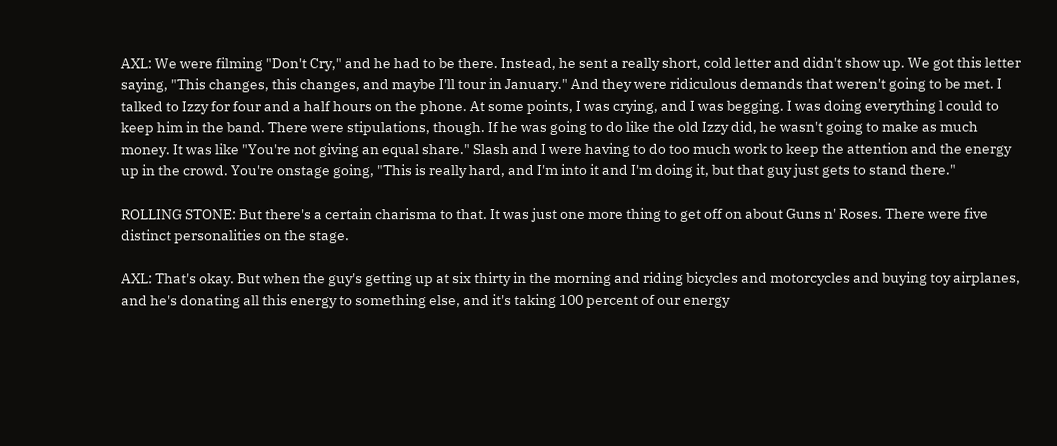AXL: We were filming "Don't Cry," and he had to be there. Instead, he sent a really short, cold letter and didn't show up. We got this letter saying, "This changes, this changes, and maybe I'll tour in January." And they were ridiculous demands that weren't going to be met. I talked to Izzy for four and a half hours on the phone. At some points, I was crying, and I was begging. I was doing everything l could to keep him in the band. There were stipulations, though. If he was going to do like the old Izzy did, he wasn't going to make as much money. It was like "You're not giving an equal share." Slash and I were having to do too much work to keep the attention and the energy up in the crowd. You're onstage going, "This is really hard, and I'm into it and I'm doing it, but that guy just gets to stand there."

ROLLING STONE: But there's a certain charisma to that. It was just one more thing to get off on about Guns n' Roses. There were five distinct personalities on the stage.

AXL: That's okay. But when the guy's getting up at six thirty in the morning and riding bicycles and motorcycles and buying toy airplanes, and he's donating all this energy to something else, and it's taking 100 percent of our energy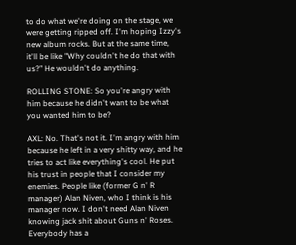to do what we're doing on the stage, we were getting ripped off. I'm hoping Izzy's new album rocks. But at the same time, it'll be like "Why couldn't he do that with us?" He wouldn't do anything.

ROLLING STONE: So you're angry with him because he didn't want to be what you wanted him to be?

AXL: No. That's not it. I'm angry with him because he left in a very shitty way, and he tries to act like everything's cool. He put his trust in people that I consider my enemies. People like (former G n' R manager) Alan Niven, who I think is his manager now. I don't need Alan Niven knowing jack shit about Guns n' Roses. Everybody has a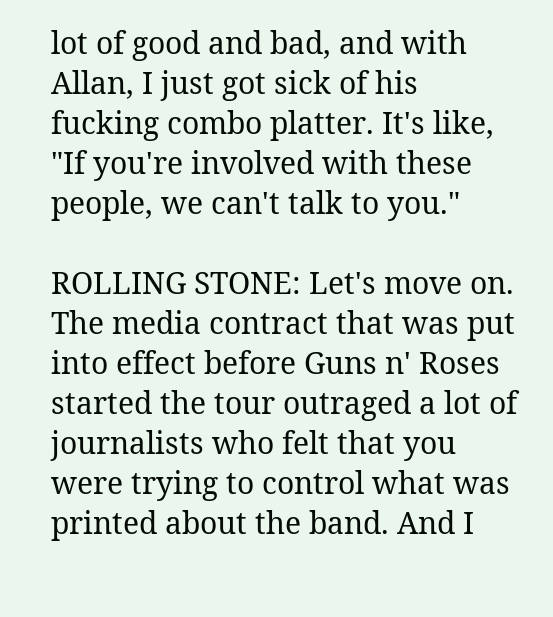lot of good and bad, and with Allan, I just got sick of his fucking combo platter. It's like, "If you're involved with these people, we can't talk to you."

ROLLING STONE: Let's move on. The media contract that was put into effect before Guns n' Roses started the tour outraged a lot of journalists who felt that you were trying to control what was printed about the band. And I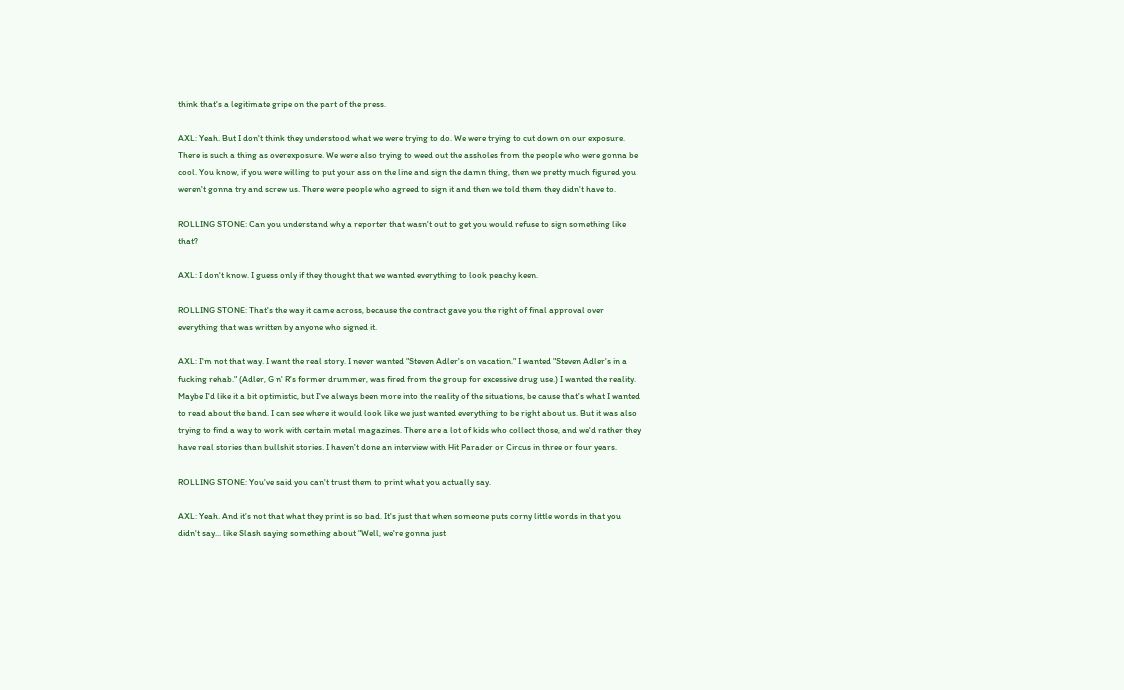think that's a legitimate gripe on the part of the press.

AXL: Yeah. But I don't think they understood what we were trying to do. We were trying to cut down on our exposure. There is such a thing as overexposure. We were also trying to weed out the assholes from the people who were gonna be cool. You know, if you were willing to put your ass on the line and sign the damn thing, then we pretty much figured you weren't gonna try and screw us. There were people who agreed to sign it and then we told them they didn't have to.

ROLLING STONE: Can you understand why a reporter that wasn't out to get you would refuse to sign something like that?

AXL: I don't know. I guess only if they thought that we wanted everything to look peachy keen.

ROLLING STONE: That's the way it came across, because the contract gave you the right of final approval over everything that was written by anyone who signed it.

AXL: I'm not that way. I want the real story. I never wanted "Steven Adler's on vacation." I wanted "Steven Adler's in a fucking rehab." (Adler, G n' R's former drummer, was fired from the group for excessive drug use.) I wanted the reality. Maybe I'd like it a bit optimistic, but I've always been more into the reality of the situations, be cause that's what I wanted to read about the band. I can see where it would look like we just wanted everything to be right about us. But it was also trying to find a way to work with certain metal magazines. There are a lot of kids who collect those, and we'd rather they have real stories than bullshit stories. I haven't done an interview with Hit Parader or Circus in three or four years.

ROLLING STONE: You've said you can't trust them to print what you actually say.

AXL: Yeah. And it's not that what they print is so bad. It's just that when someone puts corny little words in that you didn't say... like Slash saying something about "Well, we're gonna just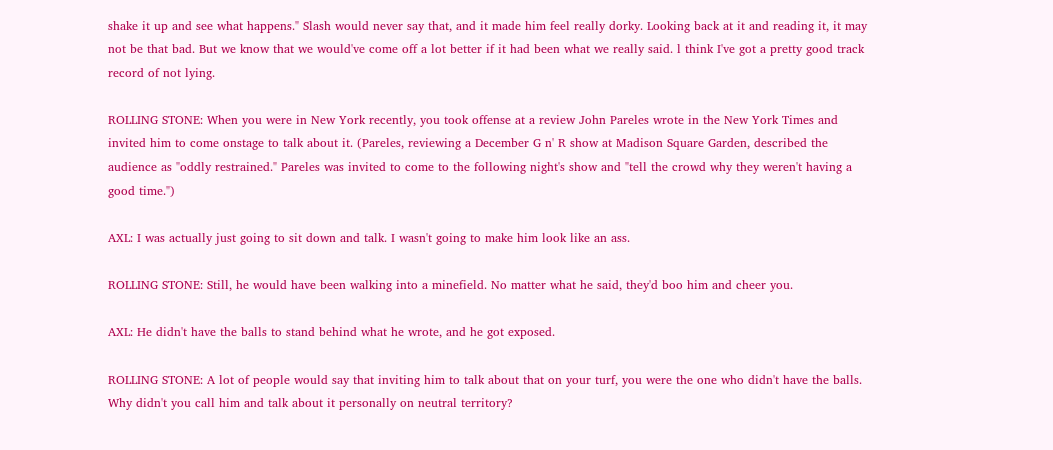shake it up and see what happens." Slash would never say that, and it made him feel really dorky. Looking back at it and reading it, it may not be that bad. But we know that we would've come off a lot better if it had been what we really said. l think I've got a pretty good track record of not lying.

ROLLING STONE: When you were in New York recently, you took offense at a review John Pareles wrote in the New York Times and invited him to come onstage to talk about it. (Pareles, reviewing a December G n' R show at Madison Square Garden, described the audience as "oddly restrained." Pareles was invited to come to the following night's show and "tell the crowd why they weren't having a good time.")

AXL: I was actually just going to sit down and talk. I wasn't going to make him look like an ass.

ROLLING STONE: Still, he would have been walking into a minefield. No matter what he said, they'd boo him and cheer you.

AXL: He didn't have the balls to stand behind what he wrote, and he got exposed.

ROLLING STONE: A lot of people would say that inviting him to talk about that on your turf, you were the one who didn't have the balls. Why didn't you call him and talk about it personally on neutral territory?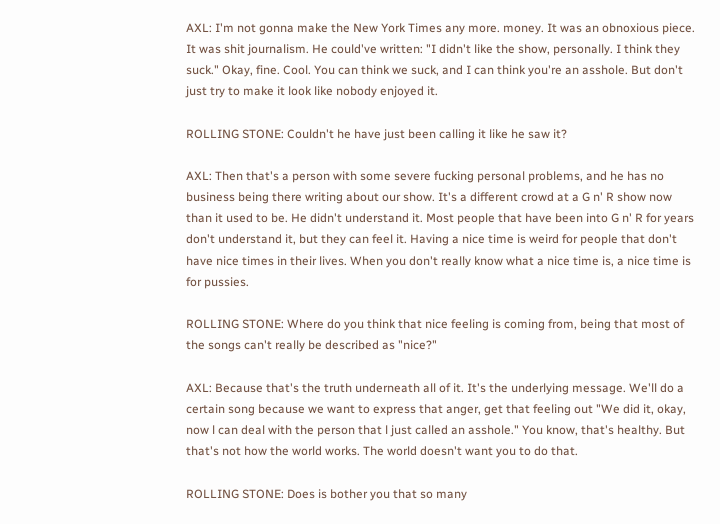AXL: I'm not gonna make the New York Times any more. money. It was an obnoxious piece. It was shit journalism. He could've written: "I didn't like the show, personally. I think they suck." Okay, fine. Cool. You can think we suck, and I can think you're an asshole. But don't just try to make it look like nobody enjoyed it.

ROLLING STONE: Couldn't he have just been calling it like he saw it?

AXL: Then that's a person with some severe fucking personal problems, and he has no business being there writing about our show. It's a different crowd at a G n' R show now than it used to be. He didn't understand it. Most people that have been into G n' R for years don't understand it, but they can feel it. Having a nice time is weird for people that don't have nice times in their lives. When you don't really know what a nice time is, a nice time is for pussies.

ROLLING STONE: Where do you think that nice feeling is coming from, being that most of the songs can't really be described as "nice?"

AXL: Because that's the truth underneath all of it. It's the underlying message. We'll do a certain song because we want to express that anger, get that feeling out "We did it, okay, now l can deal with the person that l just called an asshole." You know, that's healthy. But that's not how the world works. The world doesn't want you to do that.

ROLLING STONE: Does is bother you that so many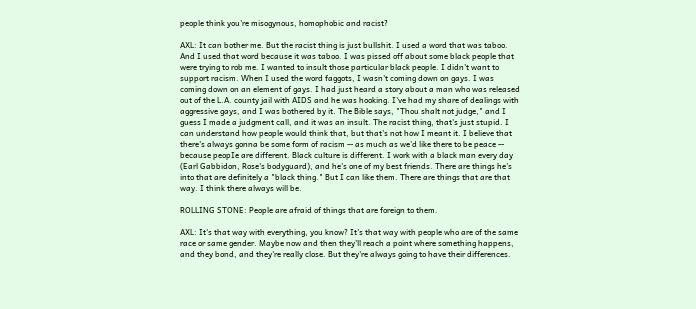people think you're misogynous, homophobic and racist?

AXL: It can bother me. But the racist thing is just bullshit. I used a word that was taboo. And I used that word because it was taboo. I was pissed off about some black people that were trying to rob me. I wanted to insult those particular black people. I didn't want to support racism. When I used the word faggots, I wasn't coming down on gays. I was coming down on an element of gays. I had just heard a story about a man who was released out of the L.A. county jail with AIDS and he was hooking. I've had my share of dealings with aggressive gays, and I was bothered by it. The Bible says, "Thou shalt not judge," and I guess I made a judgment call, and it was an insult. The racist thing, that's just stupid. I can understand how people would think that, but that's not how I meant it. I believe that there's always gonna be some form of racism -- as much as we'd like there to be peace -- because peopIe are different. Black culture is different. I work with a black man every day (Earl Gabbidon, Rose's bodyguard), and he's one of my best friends. There are things he's into that are definitely a "black thing." But I can like them. There are things that are that way. I think there always will be.

ROLLING STONE: People are afraid of things that are foreign to them.

AXL: It's that way with everything, you know? It's that way with people who are of the same race or same gender. Maybe now and then they'll reach a point where something happens, and they bond, and they're really close. But they're always going to have their differences.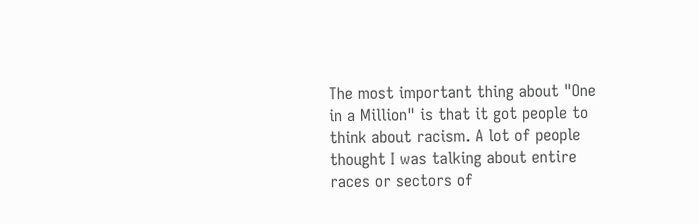The most important thing about "One in a Million" is that it got people to think about racism. A lot of people thought I was talking about entire races or sectors of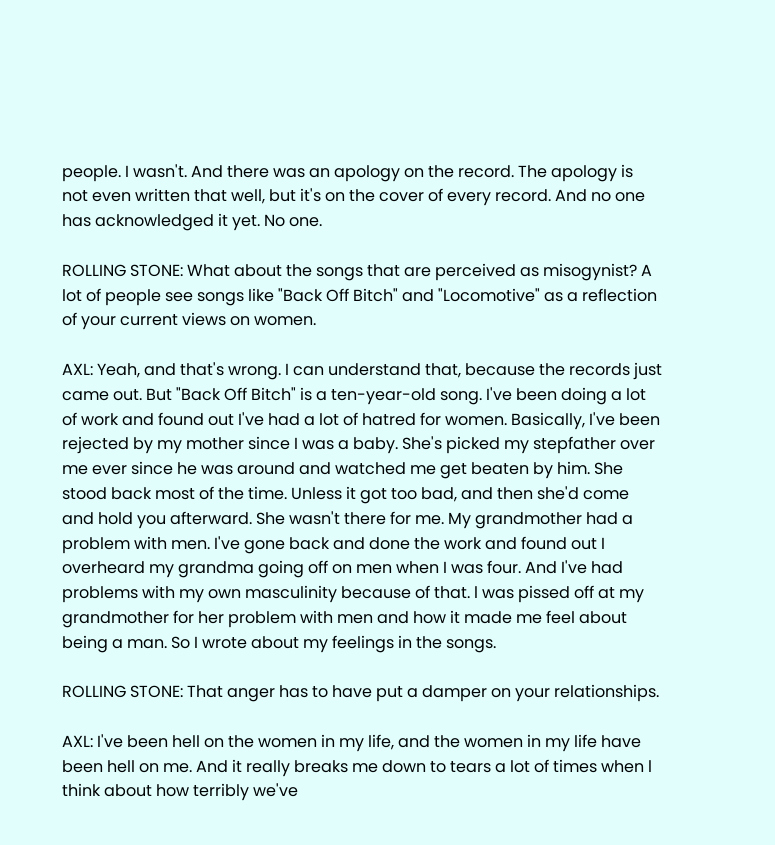people. I wasn't. And there was an apology on the record. The apology is not even written that well, but it's on the cover of every record. And no one has acknowledged it yet. No one.

ROLLING STONE: What about the songs that are perceived as misogynist? A lot of people see songs like "Back Off Bitch" and "Locomotive" as a reflection of your current views on women.

AXL: Yeah, and that's wrong. I can understand that, because the records just came out. But "Back Off Bitch" is a ten-year-old song. I've been doing a lot of work and found out I've had a lot of hatred for women. Basically, I've been rejected by my mother since I was a baby. She's picked my stepfather over me ever since he was around and watched me get beaten by him. She stood back most of the time. Unless it got too bad, and then she'd come and hold you afterward. She wasn't there for me. My grandmother had a problem with men. I've gone back and done the work and found out I overheard my grandma going off on men when I was four. And I've had problems with my own masculinity because of that. l was pissed off at my grandmother for her problem with men and how it made me feel about being a man. So I wrote about my feelings in the songs.

ROLLING STONE: That anger has to have put a damper on your relationships.

AXL: I've been hell on the women in my life, and the women in my life have been hell on me. And it really breaks me down to tears a lot of times when l think about how terribly we've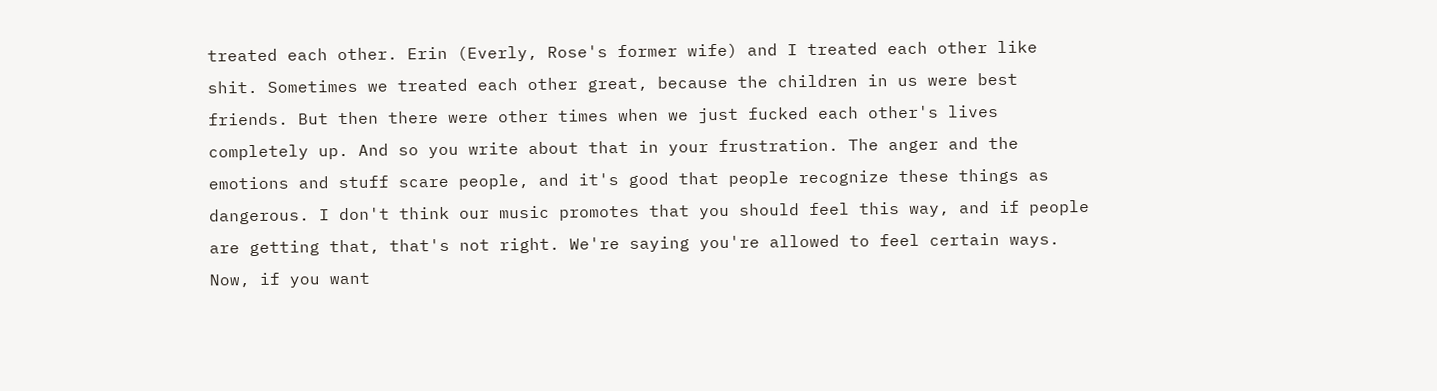treated each other. Erin (Everly, Rose's former wife) and I treated each other like shit. Sometimes we treated each other great, because the children in us were best friends. But then there were other times when we just fucked each other's lives completely up. And so you write about that in your frustration. The anger and the emotions and stuff scare people, and it's good that people recognize these things as dangerous. I don't think our music promotes that you should feel this way, and if people are getting that, that's not right. We're saying you're allowed to feel certain ways. Now, if you want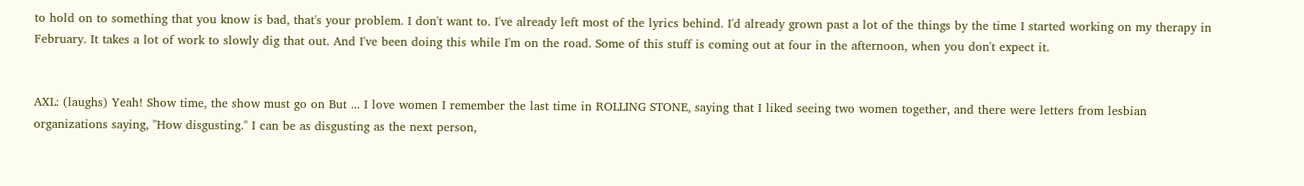to hold on to something that you know is bad, that's your problem. I don't want to. I've already left most of the lyrics behind. I'd already grown past a lot of the things by the time I started working on my therapy in February. It takes a lot of work to slowly dig that out. And I've been doing this while I'm on the road. Some of this stuff is coming out at four in the afternoon, when you don't expect it.


AXL: (laughs) Yeah! Show time, the show must go on But ... I love women I remember the last time in ROLLING STONE, saying that I liked seeing two women together, and there were letters from lesbian organizations saying, "How disgusting." I can be as disgusting as the next person,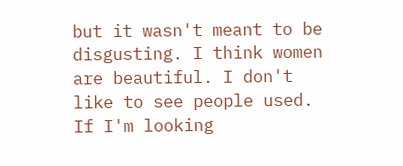but it wasn't meant to be disgusting. I think women are beautiful. I don't like to see people used. If I'm looking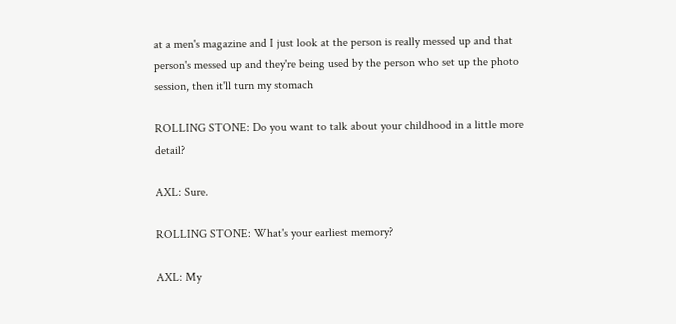at a men's magazine and I just look at the person is really messed up and that person's messed up and they're being used by the person who set up the photo session, then it'll turn my stomach

ROLLING STONE: Do you want to talk about your childhood in a little more detail?

AXL: Sure.

ROLLING STONE: What's your earliest memory?

AXL: My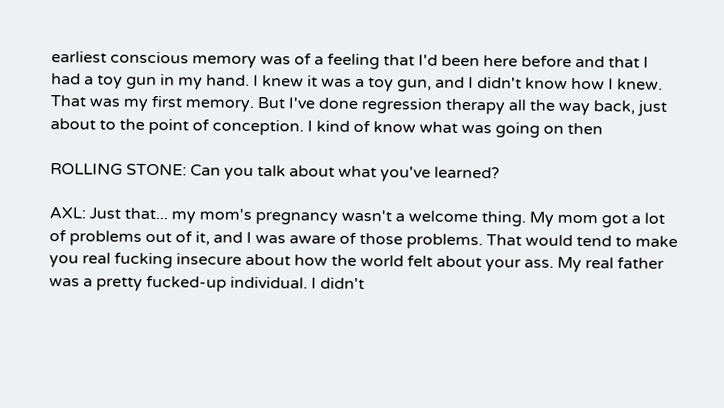earliest conscious memory was of a feeling that I'd been here before and that I had a toy gun in my hand. I knew it was a toy gun, and I didn't know how I knew. That was my first memory. But I've done regression therapy all the way back, just about to the point of conception. I kind of know what was going on then

ROLLING STONE: Can you talk about what you've learned?

AXL: Just that... my mom's pregnancy wasn't a welcome thing. My mom got a lot of problems out of it, and I was aware of those problems. That would tend to make you real fucking insecure about how the world felt about your ass. My real father was a pretty fucked-up individual. I didn't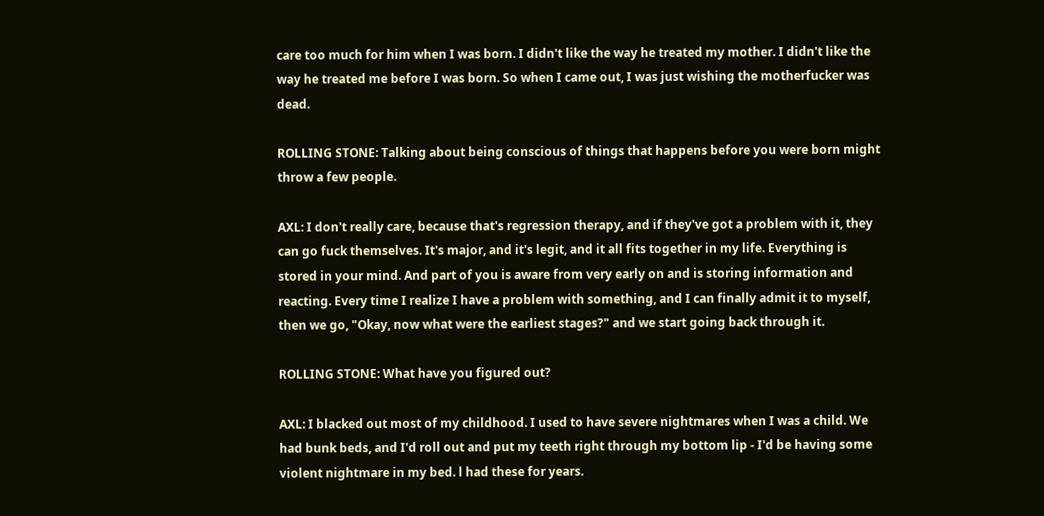care too much for him when I was born. I didn't like the way he treated my mother. I didn't like the way he treated me before I was born. So when I came out, I was just wishing the motherfucker was dead.

ROLLING STONE: Talking about being conscious of things that happens before you were born might throw a few people.

AXL: I don't really care, because that's regression therapy, and if they've got a problem with it, they can go fuck themselves. It's major, and it's legit, and it all fits together in my life. Everything is stored in your mind. And part of you is aware from very early on and is storing information and reacting. Every time I realize I have a problem with something, and I can finally admit it to myself, then we go, "Okay, now what were the earliest stages?" and we start going back through it.

ROLLING STONE: What have you figured out?

AXL: I blacked out most of my childhood. I used to have severe nightmares when I was a child. We had bunk beds, and I'd roll out and put my teeth right through my bottom lip - I'd be having some violent nightmare in my bed. l had these for years.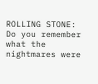ROLLING STONE: Do you remember what the nightmares were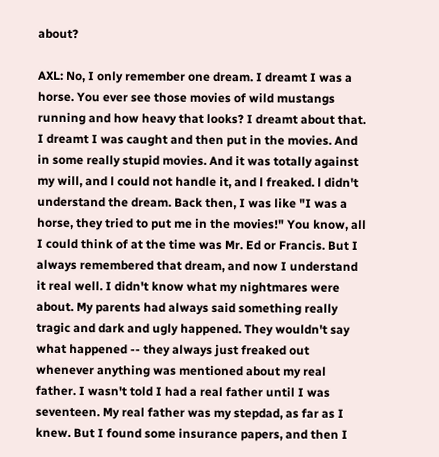about?

AXL: No, I only remember one dream. I dreamt I was a horse. You ever see those movies of wild mustangs running and how heavy that looks? I dreamt about that. I dreamt I was caught and then put in the movies. And in some really stupid movies. And it was totally against my will, and l could not handle it, and l freaked. l didn't understand the dream. Back then, I was like "I was a horse, they tried to put me in the movies!" You know, all I could think of at the time was Mr. Ed or Francis. But I always remembered that dream, and now I understand it real well. I didn't know what my nightmares were about. My parents had always said something really tragic and dark and ugly happened. They wouldn't say what happened -- they always just freaked out whenever anything was mentioned about my real father. I wasn't told I had a real father until I was seventeen. My real father was my stepdad, as far as I knew. But I found some insurance papers, and then I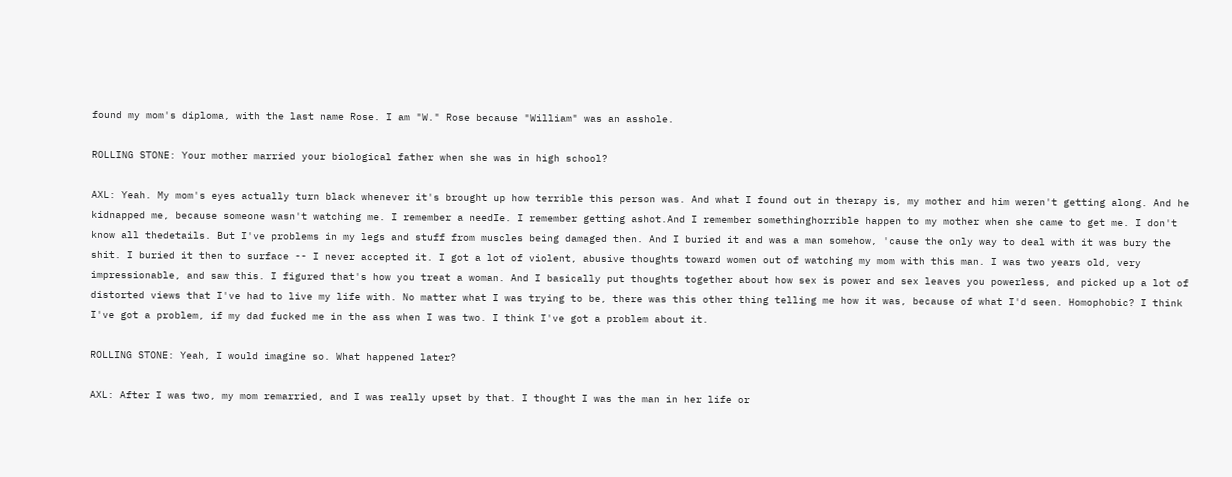found my mom's diploma, with the last name Rose. I am "W." Rose because "William" was an asshole.

ROLLING STONE: Your mother married your biological father when she was in high school?

AXL: Yeah. My mom's eyes actually turn black whenever it's brought up how terrible this person was. And what I found out in therapy is, my mother and him weren't getting along. And he kidnapped me, because someone wasn't watching me. I remember a needIe. I remember getting ashot.And I remember somethinghorrible happen to my mother when she came to get me. I don't know all thedetails. But I've problems in my legs and stuff from muscles being damaged then. And I buried it and was a man somehow, 'cause the only way to deal with it was bury the shit. I buried it then to surface -- I never accepted it. I got a lot of violent, abusive thoughts toward women out of watching my mom with this man. I was two years old, very impressionable, and saw this. I figured that's how you treat a woman. And I basically put thoughts together about how sex is power and sex leaves you powerless, and picked up a lot of distorted views that I've had to live my life with. No matter what I was trying to be, there was this other thing telling me how it was, because of what I'd seen. Homophobic? I think I've got a problem, if my dad fucked me in the ass when I was two. I think I've got a problem about it.

ROLLING STONE: Yeah, I would imagine so. What happened later?

AXL: After I was two, my mom remarried, and I was really upset by that. I thought I was the man in her life or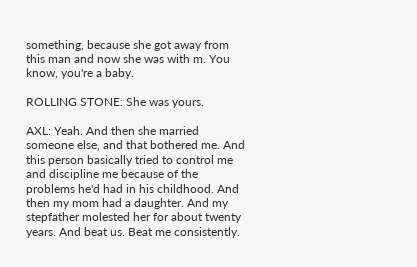something, because she got away from this man and now she was with m. You know, you're a baby.

ROLLING STONE: She was yours.

AXL: Yeah. And then she married someone else, and that bothered me. And this person basically tried to control me and discipline me because of the problems he'd had in his childhood. And then my mom had a daughter. And my stepfather molested her for about twenty years. And beat us. Beat me consistently.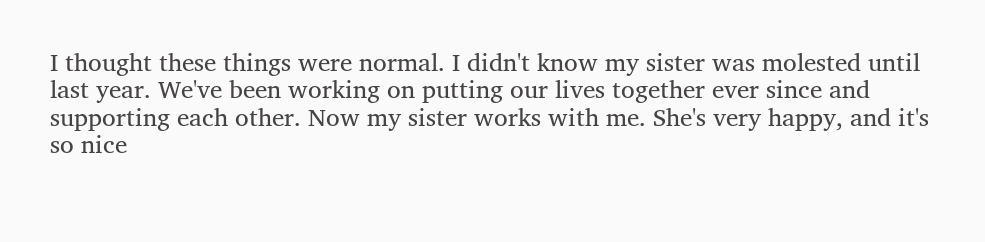I thought these things were normal. I didn't know my sister was molested until last year. We've been working on putting our lives together ever since and supporting each other. Now my sister works with me. She's very happy, and it's so nice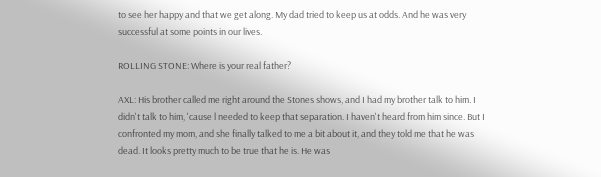to see her happy and that we get along. My dad tried to keep us at odds. And he was very successful at some points in our lives.

ROLLING STONE: Where is your real father?

AXL: His brother called me right around the Stones shows, and I had my brother talk to him. I didn't talk to him, 'cause l needed to keep that separation. I haven't heard from him since. But I confronted my mom, and she finally talked to me a bit about it, and they told me that he was dead. It looks pretty much to be true that he is. He was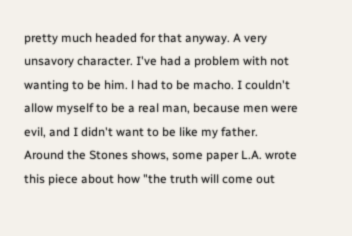pretty much headed for that anyway. A very unsavory character. I've had a problem with not wanting to be him. l had to be macho. I couldn't allow myself to be a real man, because men were evil, and I didn't want to be like my father. Around the Stones shows, some paper L.A. wrote this piece about how "the truth will come out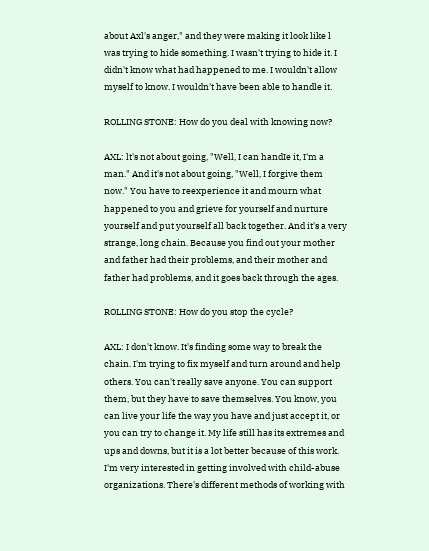about Axl's anger," and they were making it look like l was trying to hide something. I wasn't trying to hide it. I didn't know what had happened to me. I wouldn't allow myself to know. I wouldn't have been able to handle it.

ROLLING STONE: How do you deal with knowing now?

AXL: lt's not about going, "Well, I can handIe it, I'm a man." And it's not about going, "Well, I forgive them now." You have to reexperience it and mourn what happened to you and grieve for yourself and nurture yourself and put yourself all back together. And it's a very strange, long chain. Because you find out your mother and father had their problems, and their mother and father had problems, and it goes back through the ages.

ROLLING STONE: How do you stop the cycle?

AXL: I don't know. It's finding some way to break the chain. I'm trying to fix myself and turn around and help others. You can't really save anyone. You can support them, but they have to save themselves. You know, you can live your life the way you have and just accept it, or you can try to change it. My life still has its extremes and ups and downs, but it is a lot better because of this work. I'm very interested in getting involved with child-abuse organizations. There's different methods of working with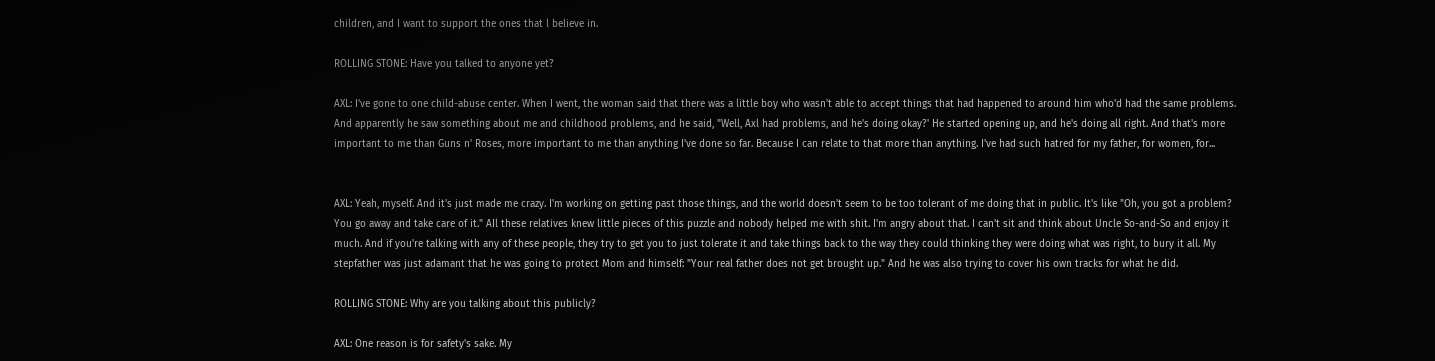children, and I want to support the ones that l believe in.

ROLLING STONE: Have you talked to anyone yet?

AXL: I've gone to one child-abuse center. When I went, the woman said that there was a little boy who wasn't able to accept things that had happened to around him who'd had the same problems. And apparently he saw something about me and childhood problems, and he said, "Well, Axl had problems, and he's doing okay?' He started opening up, and he's doing all right. And that's more important to me than Guns n' Roses, more important to me than anything I've done so far. Because I can relate to that more than anything. I've had such hatred for my father, for women, for...


AXL: Yeah, myself. And it's just made me crazy. I'm working on getting past those things, and the world doesn't seem to be too tolerant of me doing that in public. It's like "Oh, you got a problem? You go away and take care of it." AIl these relatives knew little pieces of this puzzle and nobody helped me with shit. I'm angry about that. I can't sit and think about Uncle So-and-So and enjoy it much. And if you're talking with any of these people, they try to get you to just tolerate it and take things back to the way they could thinking they were doing what was right, to bury it all. My stepfather was just adamant that he was going to protect Mom and himself: "Your real father does not get brought up." And he was also trying to cover his own tracks for what he did.

ROLLING STONE: Why are you talking about this publicly?

AXL: One reason is for safety's sake. My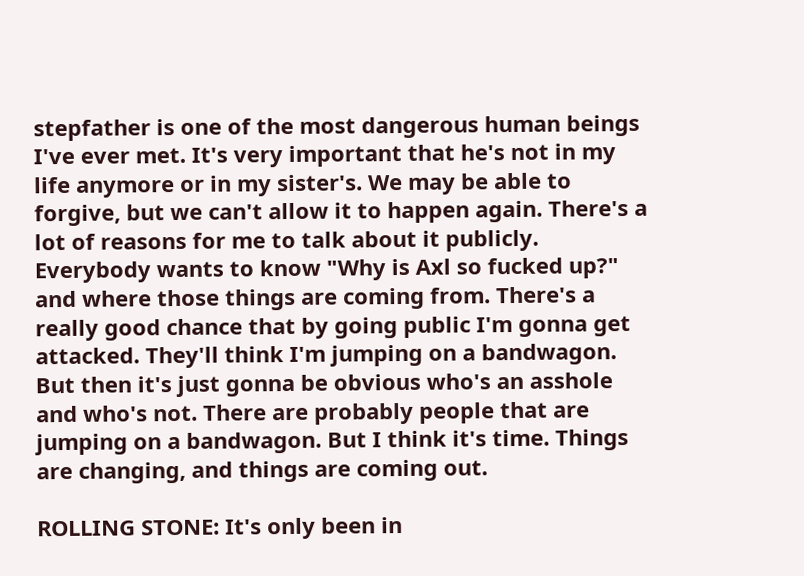stepfather is one of the most dangerous human beings I've ever met. It's very important that he's not in my life anymore or in my sister's. We may be able to forgive, but we can't allow it to happen again. There's a lot of reasons for me to talk about it publicly. Everybody wants to know "Why is Axl so fucked up?" and where those things are coming from. There's a really good chance that by going public I'm gonna get attacked. They'll think I'm jumping on a bandwagon. But then it's just gonna be obvious who's an asshole and who's not. There are probably people that are jumping on a bandwagon. But I think it's time. Things are changing, and things are coming out.

ROLLING STONE: It's only been in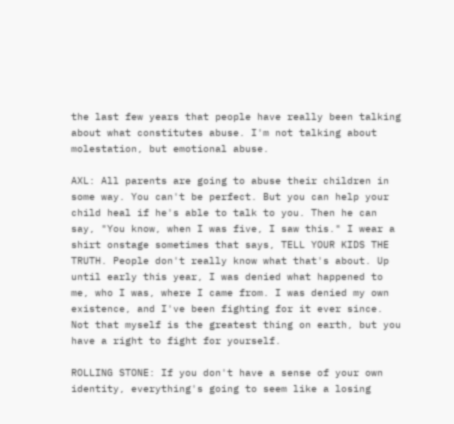the last few years that people have really been talking about what constitutes abuse. I'm not talking about molestation, but emotional abuse.

AXL: All parents are going to abuse their children in some way. You can't be perfect. But you can help your child heal if he's able to talk to you. Then he can say, "You know, when I was five, I saw this." I wear a shirt onstage sometimes that says, TELL YOUR KIDS THE TRUTH. People don't really know what that's about. Up until early this year, I was denied what happened to me, who I was, where I came from. I was denied my own existence, and I've been fighting for it ever since. Not that myself is the greatest thing on earth, but you have a right to fight for yourself.

ROLLING STONE: If you don't have a sense of your own identity, everything's going to seem like a losing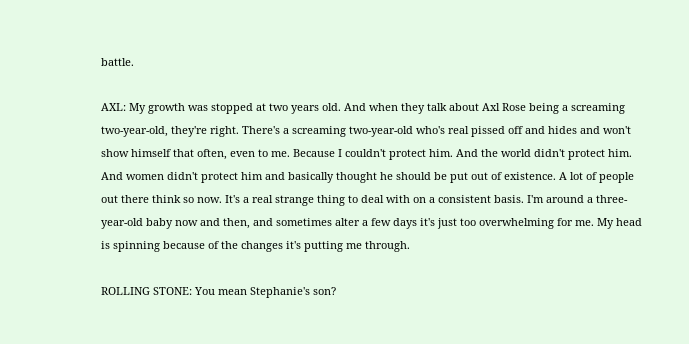battle.

AXL: My growth was stopped at two years old. And when they talk about Axl Rose being a screaming two-year-old, they're right. There's a screaming two-year-old who's real pissed off and hides and won't show himself that often, even to me. Because I couldn't protect him. And the world didn't protect him. And women didn't protect him and basically thought he should be put out of existence. A lot of people out there think so now. It's a real strange thing to deal with on a consistent basis. I'm around a three-year-old baby now and then, and sometimes alter a few days it's just too overwhelming for me. My head is spinning because of the changes it's putting me through.

ROLLING STONE: You mean Stephanie's son?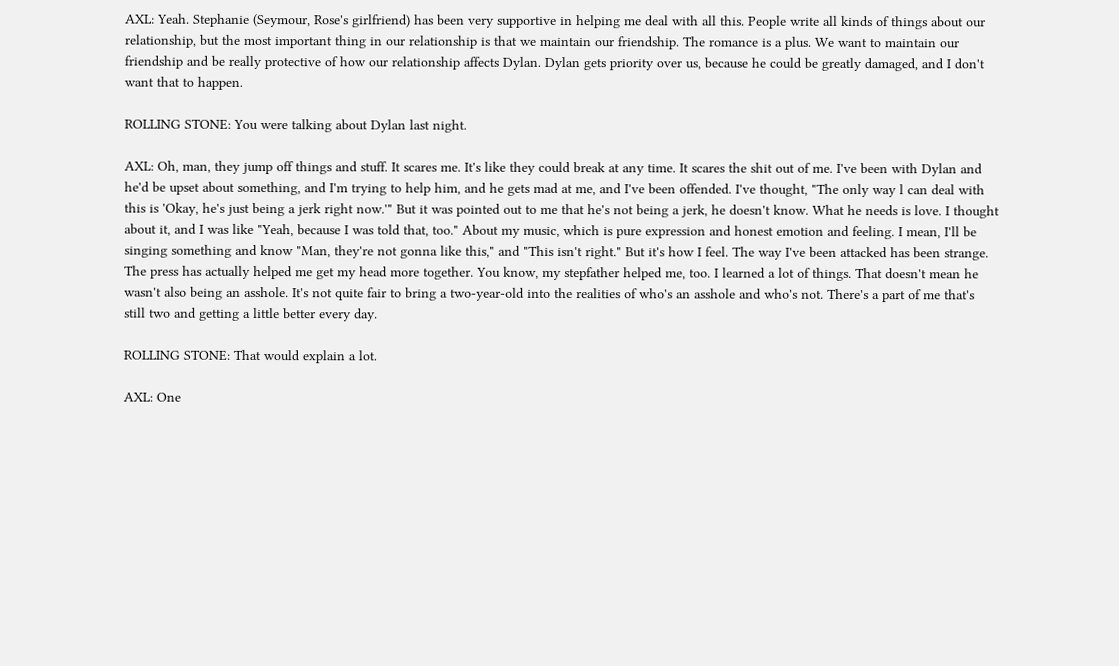AXL: Yeah. Stephanie (Seymour, Rose's girlfriend) has been very supportive in helping me deal with all this. People write all kinds of things about our relationship, but the most important thing in our relationship is that we maintain our friendship. The romance is a plus. We want to maintain our friendship and be really protective of how our relationship affects Dylan. Dylan gets priority over us, because he could be greatly damaged, and I don't want that to happen.

ROLLING STONE: You were talking about Dylan last night.

AXL: Oh, man, they jump off things and stuff. It scares me. It's like they could break at any time. It scares the shit out of me. I've been with Dylan and he'd be upset about something, and I'm trying to help him, and he gets mad at me, and I've been offended. I've thought, "The only way l can deal with this is 'Okay, he's just being a jerk right now.'" But it was pointed out to me that he's not being a jerk, he doesn't know. What he needs is love. I thought about it, and I was like "Yeah, because I was told that, too." About my music, which is pure expression and honest emotion and feeling. I mean, I'll be singing something and know "Man, they're not gonna like this," and "This isn't right." But it's how I feel. The way I've been attacked has been strange. The press has actually helped me get my head more together. You know, my stepfather helped me, too. I learned a lot of things. That doesn't mean he wasn't also being an asshole. It's not quite fair to bring a two-year-old into the realities of who's an asshole and who's not. There's a part of me that's still two and getting a little better every day.

ROLLING STONE: That would explain a lot.

AXL: One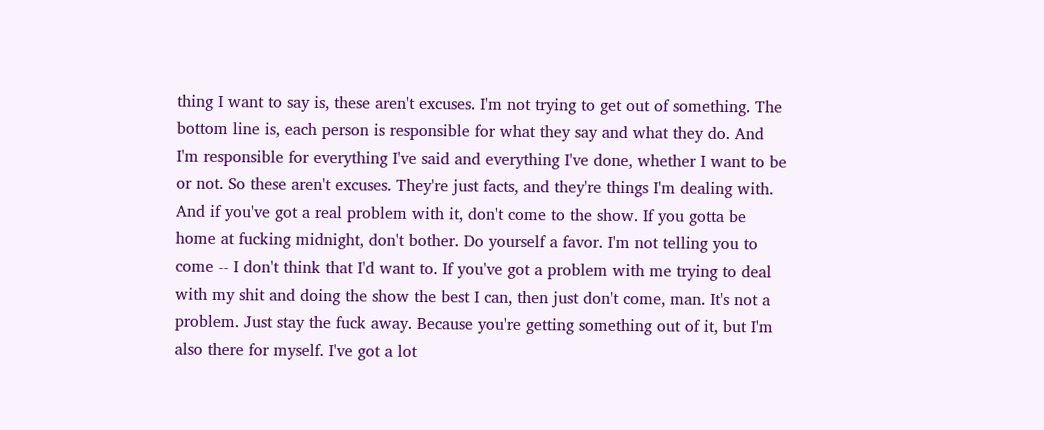thing I want to say is, these aren't excuses. I'm not trying to get out of something. The bottom line is, each person is responsible for what they say and what they do. And I'm responsible for everything I've said and everything I've done, whether I want to be or not. So these aren't excuses. They're just facts, and they're things I'm dealing with. And if you've got a real problem with it, don't come to the show. If you gotta be home at fucking midnight, don't bother. Do yourself a favor. I'm not telling you to come -- I don't think that I'd want to. If you've got a problem with me trying to deal with my shit and doing the show the best I can, then just don't come, man. It's not a problem. Just stay the fuck away. Because you're getting something out of it, but I'm also there for myself. I've got a lot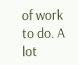of work to do. A lot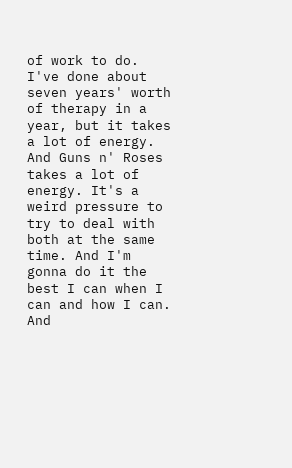of work to do. I've done about seven years' worth of therapy in a year, but it takes a lot of energy. And Guns n' Roses takes a lot of energy. It's a weird pressure to try to deal with both at the same time. And I'm gonna do it the best I can when I can and how I can. And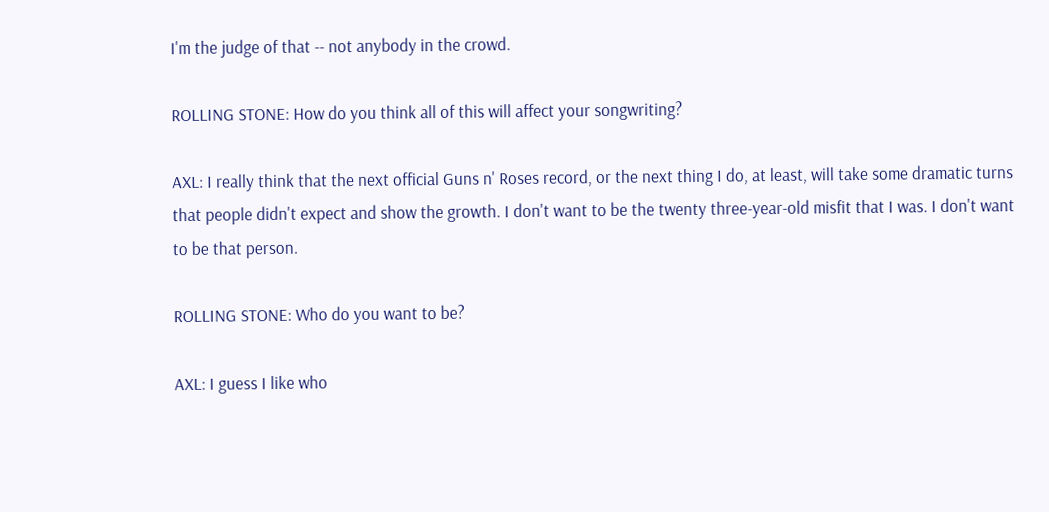I'm the judge of that -- not anybody in the crowd.

ROLLING STONE: How do you think all of this will affect your songwriting?

AXL: I really think that the next official Guns n' Roses record, or the next thing I do, at least, will take some dramatic turns that people didn't expect and show the growth. I don't want to be the twenty three-year-old misfit that I was. I don't want to be that person.

ROLLING STONE: Who do you want to be?

AXL: I guess I like who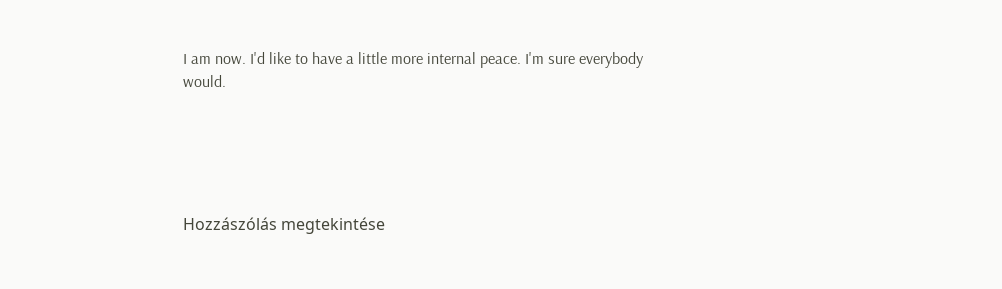I am now. I'd like to have a little more internal peace. I'm sure everybody would.





Hozzászólás megtekintése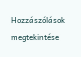Hozzászólások megtekintése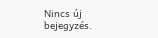Nincs új bejegyzés.